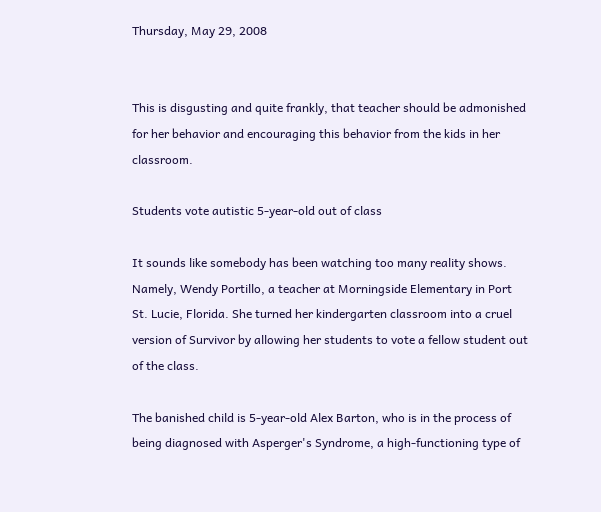Thursday, May 29, 2008


This is disgusting and quite frankly, that teacher should be admonished for her behavior and encouraging this behavior from the kids in her classroom.

Students vote autistic 5-year-old out of class

It sounds like somebody has been watching too many reality shows. Namely, Wendy Portillo, a teacher at Morningside Elementary in Port St. Lucie, Florida. She turned her kindergarten classroom into a cruel version of Survivor by allowing her students to vote a fellow student out of the class.

The banished child is 5-year-old Alex Barton, who is in the process of being diagnosed with Asperger's Syndrome, a high-functioning type of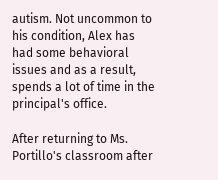autism. Not uncommon to his condition, Alex has had some behavioral issues and as a result, spends a lot of time in the principal's office.

After returning to Ms. Portillo's classroom after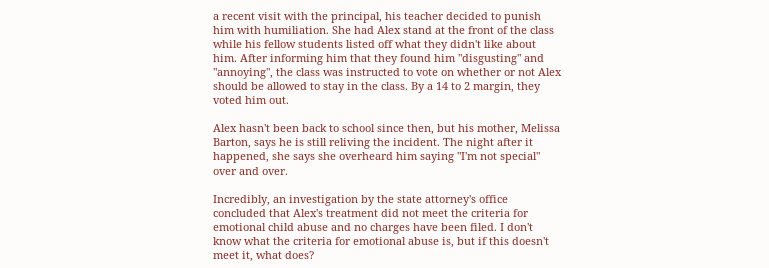a recent visit with the principal, his teacher decided to punish him with humiliation. She had Alex stand at the front of the class while his fellow students listed off what they didn't like about him. After informing him that they found him "disgusting" and "annoying", the class was instructed to vote on whether or not Alex should be allowed to stay in the class. By a 14 to 2 margin, they voted him out.

Alex hasn't been back to school since then, but his mother, Melissa Barton, says he is still reliving the incident. The night after it happened, she says she overheard him saying "I'm not special" over and over.

Incredibly, an investigation by the state attorney's office concluded that Alex's treatment did not meet the criteria for emotional child abuse and no charges have been filed. I don't know what the criteria for emotional abuse is, but if this doesn't meet it, what does?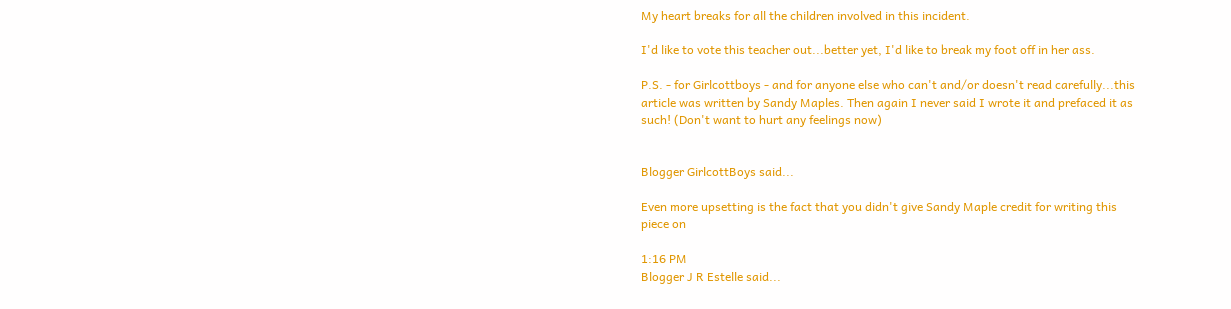My heart breaks for all the children involved in this incident.

I'd like to vote this teacher out...better yet, I'd like to break my foot off in her ass.

P.S. - for Girlcottboys - and for anyone else who can't and/or doesn't read carefully...this article was written by Sandy Maples. Then again I never said I wrote it and prefaced it as such! (Don't want to hurt any feelings now)


Blogger GirlcottBoys said...

Even more upsetting is the fact that you didn't give Sandy Maple credit for writing this piece on

1:16 PM
Blogger J R Estelle said...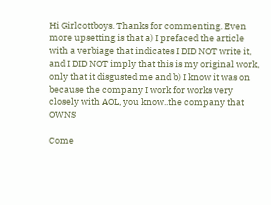Hi Girlcottboys. Thanks for commenting. Even more upsetting is that a) I prefaced the article with a verbiage that indicates I DID NOT write it, and I DID NOT imply that this is my original work, only that it disgusted me and b) I know it was on because the company I work for works very closely with AOL, you know..the company that OWNS

Come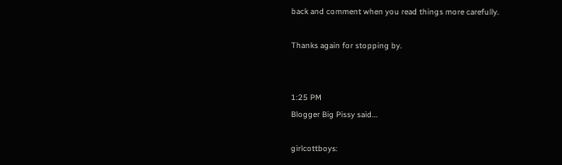back and comment when you read things more carefully.

Thanks again for stopping by.


1:25 PM
Blogger Big Pissy said...

girlcottboys: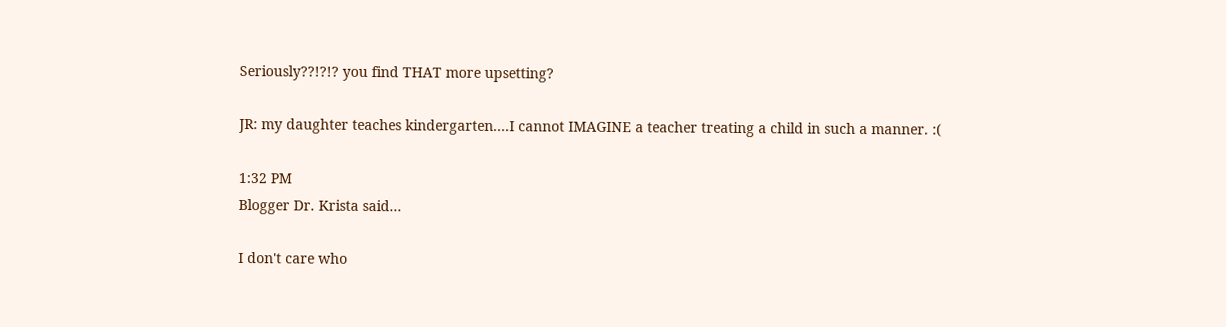Seriously??!?!? you find THAT more upsetting?

JR: my daughter teaches kindergarten....I cannot IMAGINE a teacher treating a child in such a manner. :(

1:32 PM
Blogger Dr. Krista said...

I don't care who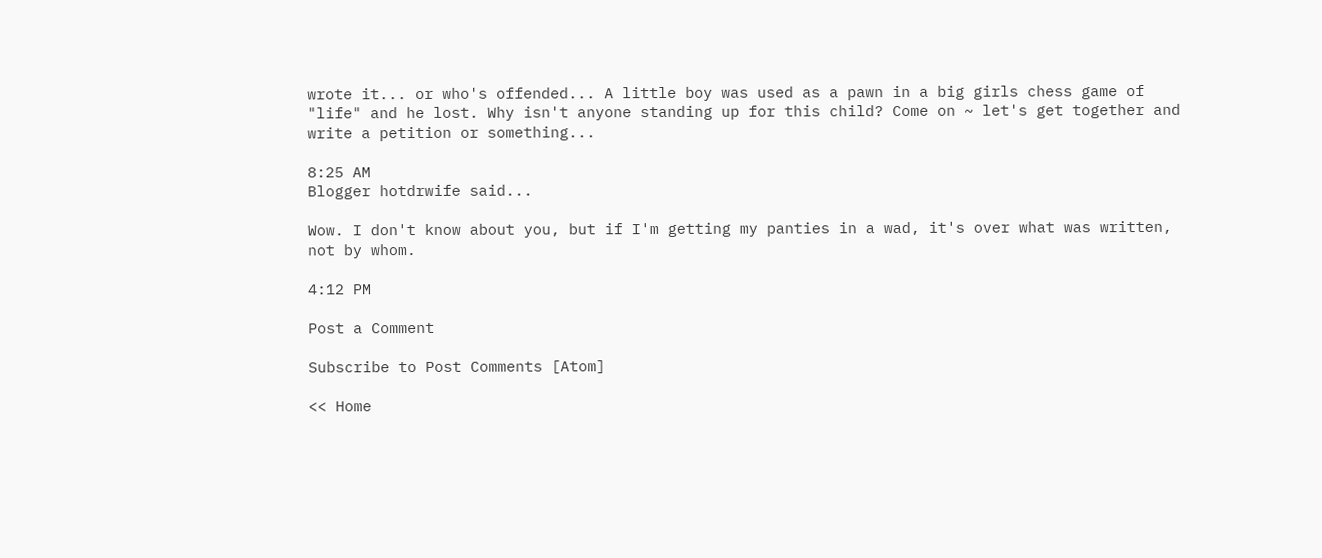wrote it... or who's offended... A little boy was used as a pawn in a big girls chess game of "life" and he lost. Why isn't anyone standing up for this child? Come on ~ let's get together and write a petition or something...

8:25 AM
Blogger hotdrwife said...

Wow. I don't know about you, but if I'm getting my panties in a wad, it's over what was written, not by whom.

4:12 PM

Post a Comment

Subscribe to Post Comments [Atom]

<< Home